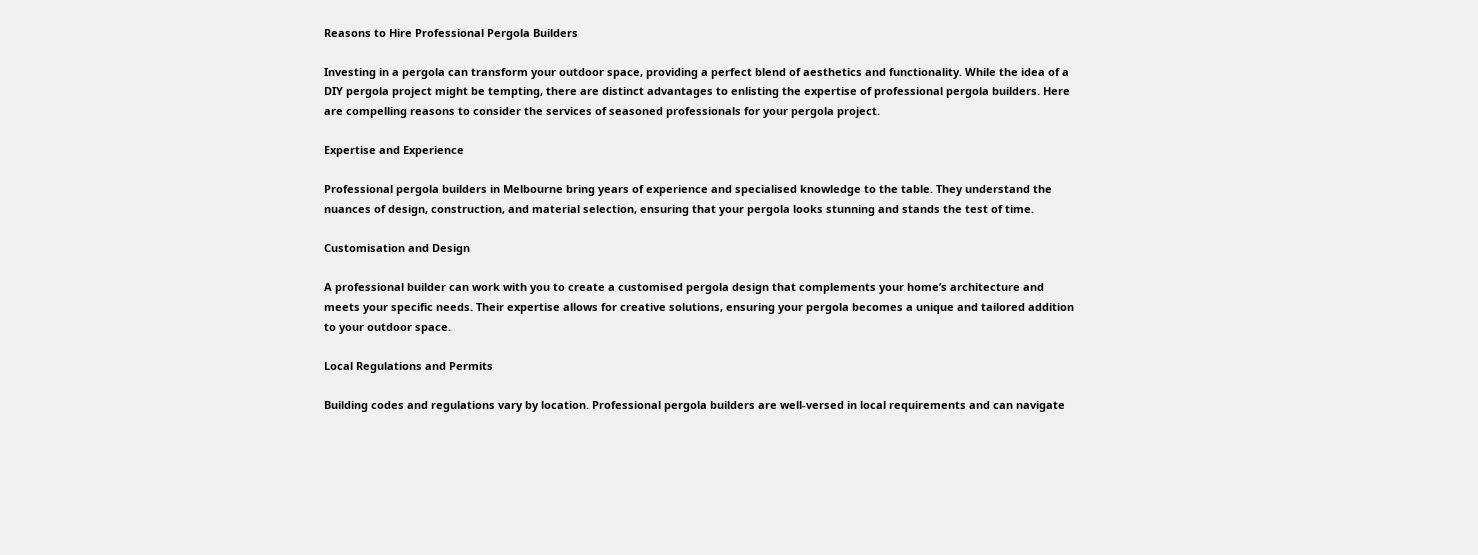Reasons to Hire Professional Pergola Builders

Investing in a pergola can transform your outdoor space, providing a perfect blend of aesthetics and functionality. While the idea of a DIY pergola project might be tempting, there are distinct advantages to enlisting the expertise of professional pergola builders. Here are compelling reasons to consider the services of seasoned professionals for your pergola project.

Expertise and Experience

Professional pergola builders in Melbourne bring years of experience and specialised knowledge to the table. They understand the nuances of design, construction, and material selection, ensuring that your pergola looks stunning and stands the test of time.

Customisation and Design

A professional builder can work with you to create a customised pergola design that complements your home’s architecture and meets your specific needs. Their expertise allows for creative solutions, ensuring your pergola becomes a unique and tailored addition to your outdoor space.

Local Regulations and Permits

Building codes and regulations vary by location. Professional pergola builders are well-versed in local requirements and can navigate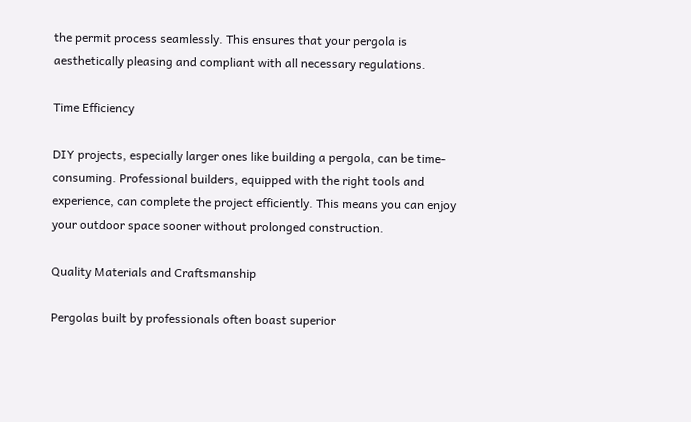the permit process seamlessly. This ensures that your pergola is aesthetically pleasing and compliant with all necessary regulations.

Time Efficiency

DIY projects, especially larger ones like building a pergola, can be time-consuming. Professional builders, equipped with the right tools and experience, can complete the project efficiently. This means you can enjoy your outdoor space sooner without prolonged construction.

Quality Materials and Craftsmanship

Pergolas built by professionals often boast superior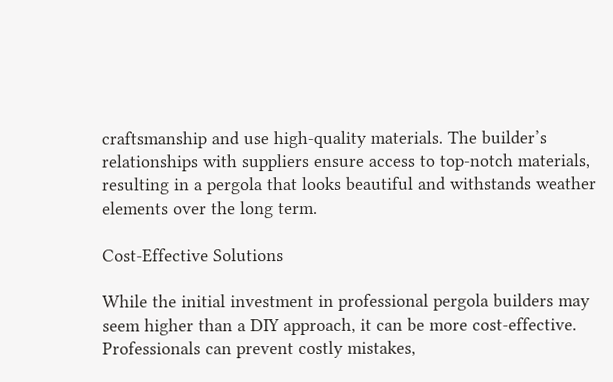craftsmanship and use high-quality materials. The builder’s relationships with suppliers ensure access to top-notch materials, resulting in a pergola that looks beautiful and withstands weather elements over the long term.

Cost-Effective Solutions

While the initial investment in professional pergola builders may seem higher than a DIY approach, it can be more cost-effective. Professionals can prevent costly mistakes,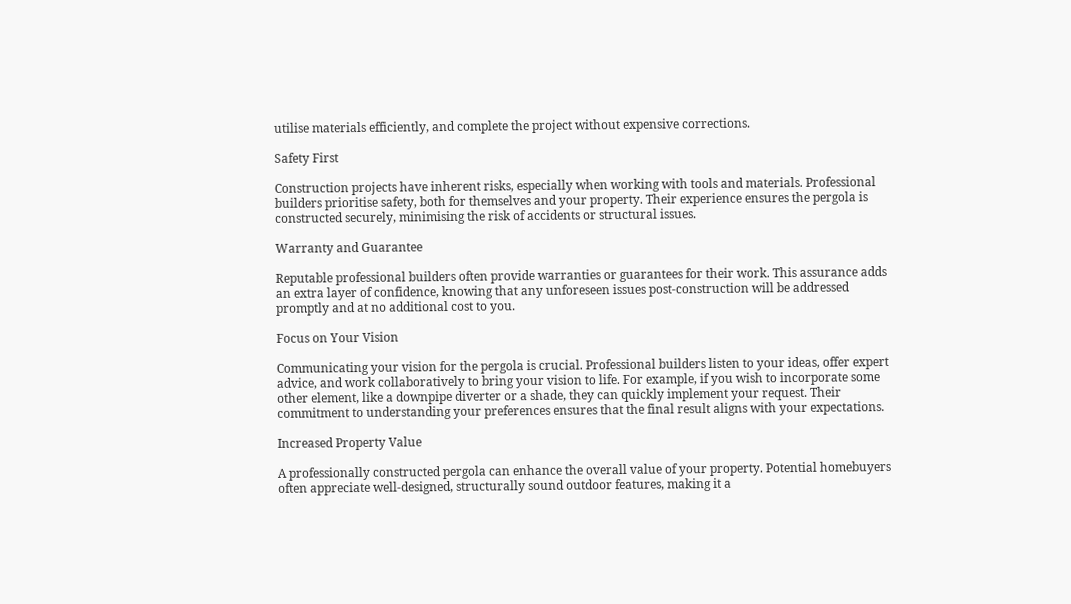utilise materials efficiently, and complete the project without expensive corrections.

Safety First

Construction projects have inherent risks, especially when working with tools and materials. Professional builders prioritise safety, both for themselves and your property. Their experience ensures the pergola is constructed securely, minimising the risk of accidents or structural issues.

Warranty and Guarantee

Reputable professional builders often provide warranties or guarantees for their work. This assurance adds an extra layer of confidence, knowing that any unforeseen issues post-construction will be addressed promptly and at no additional cost to you.

Focus on Your Vision

Communicating your vision for the pergola is crucial. Professional builders listen to your ideas, offer expert advice, and work collaboratively to bring your vision to life. For example, if you wish to incorporate some other element, like a downpipe diverter or a shade, they can quickly implement your request. Their commitment to understanding your preferences ensures that the final result aligns with your expectations.

Increased Property Value

A professionally constructed pergola can enhance the overall value of your property. Potential homebuyers often appreciate well-designed, structurally sound outdoor features, making it a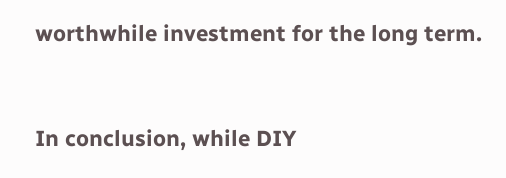worthwhile investment for the long term.


In conclusion, while DIY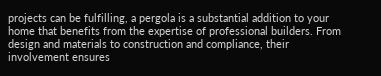projects can be fulfilling, a pergola is a substantial addition to your home that benefits from the expertise of professional builders. From design and materials to construction and compliance, their involvement ensures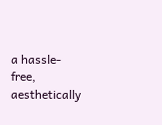a hassle-free, aesthetically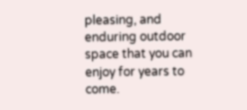pleasing, and enduring outdoor space that you can enjoy for years to come.